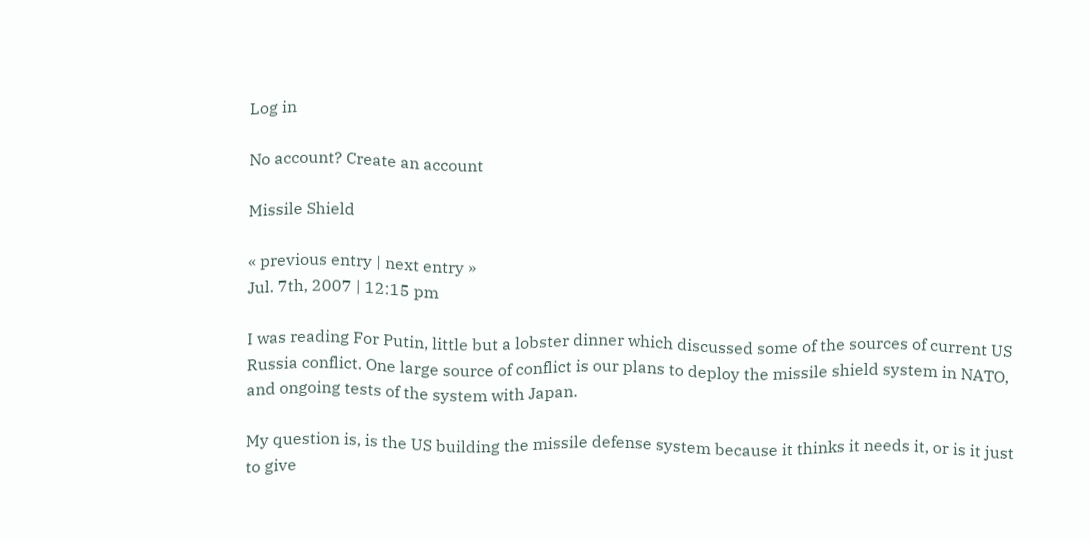Log in

No account? Create an account

Missile Shield

« previous entry | next entry »
Jul. 7th, 2007 | 12:15 pm

I was reading For Putin, little but a lobster dinner which discussed some of the sources of current US Russia conflict. One large source of conflict is our plans to deploy the missile shield system in NATO, and ongoing tests of the system with Japan.

My question is, is the US building the missile defense system because it thinks it needs it, or is it just to give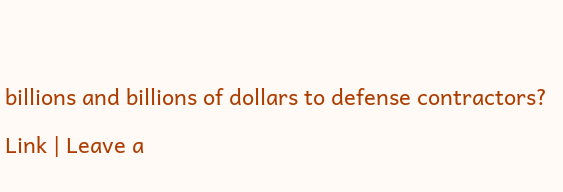billions and billions of dollars to defense contractors?

Link | Leave a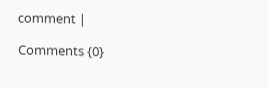comment |

Comments {0}